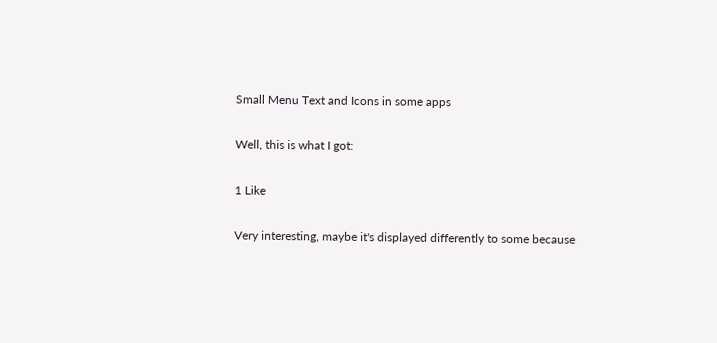Small Menu Text and Icons in some apps

Well, this is what I got:

1 Like

Very interesting, maybe it's displayed differently to some because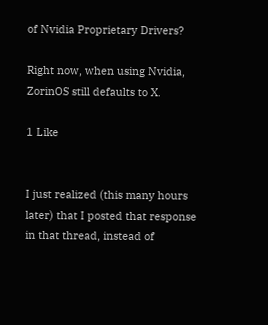of Nvidia Proprietary Drivers?

Right now, when using Nvidia, ZorinOS still defaults to X.

1 Like


I just realized (this many hours later) that I posted that response in that thread, instead of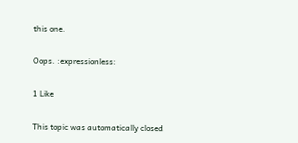this one.

Oops. :expressionless:

1 Like

This topic was automatically closed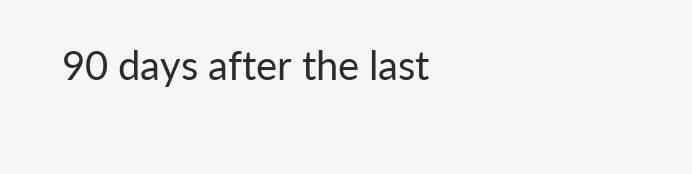90 days after the last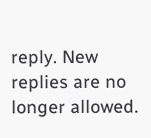reply. New replies are no longer allowed.